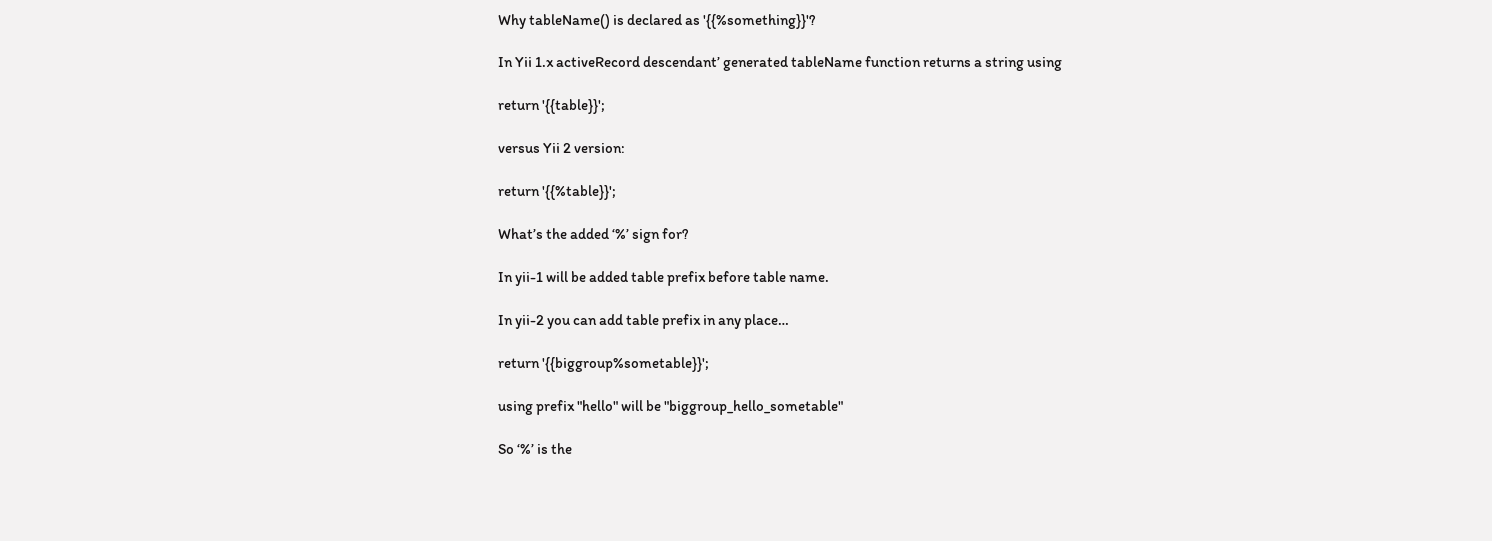Why tableName() is declared as '{{%something}}'?

In Yii 1.x activeRecord descendant’ generated tableName function returns a string using

return '{{table}}';

versus Yii 2 version:

return '{{%table}}';

What’s the added ‘%’ sign for?

In yii-1 will be added table prefix before table name.

In yii-2 you can add table prefix in any place…

return '{{biggroup%sometable}}';

using prefix "hello" will be "biggroup_hello_sometable"

So ‘%’ is the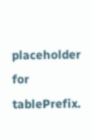placeholder for tablePrefix.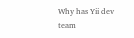Why has Yii dev team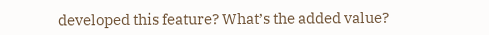developed this feature? What’s the added value?